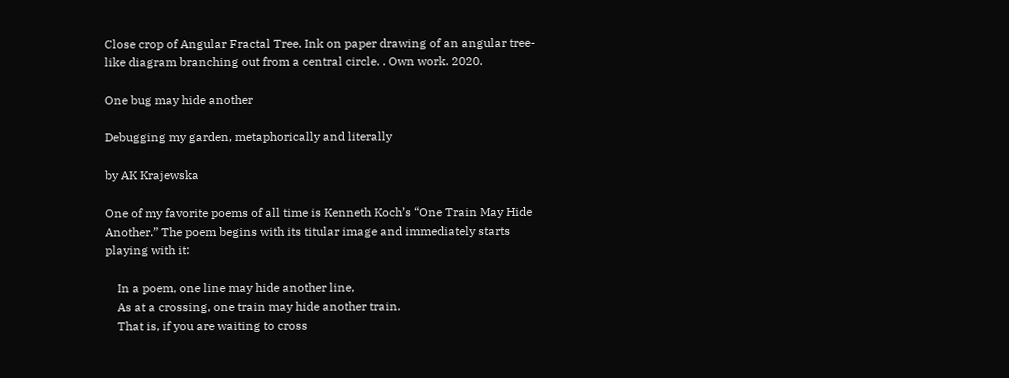Close crop of Angular Fractal Tree. Ink on paper drawing of an angular tree-like diagram branching out from a central circle. . Own work. 2020.

One bug may hide another

Debugging my garden, metaphorically and literally

by AK Krajewska

One of my favorite poems of all time is Kenneth Koch’s “One Train May Hide Another.” The poem begins with its titular image and immediately starts playing with it:

    In a poem, one line may hide another line,
    As at a crossing, one train may hide another train.
    That is, if you are waiting to cross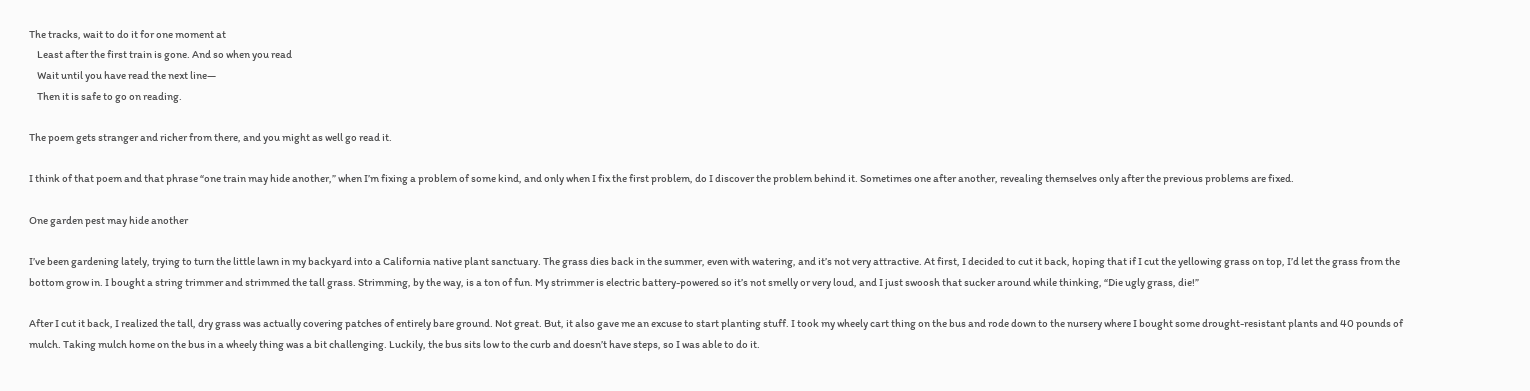The tracks, wait to do it for one moment at
    Least after the first train is gone. And so when you read
    Wait until you have read the next line—
    Then it is safe to go on reading.

The poem gets stranger and richer from there, and you might as well go read it.

I think of that poem and that phrase “one train may hide another,” when I’m fixing a problem of some kind, and only when I fix the first problem, do I discover the problem behind it. Sometimes one after another, revealing themselves only after the previous problems are fixed.

One garden pest may hide another

I’ve been gardening lately, trying to turn the little lawn in my backyard into a California native plant sanctuary. The grass dies back in the summer, even with watering, and it’s not very attractive. At first, I decided to cut it back, hoping that if I cut the yellowing grass on top, I’d let the grass from the bottom grow in. I bought a string trimmer and strimmed the tall grass. Strimming, by the way, is a ton of fun. My strimmer is electric battery-powered so it’s not smelly or very loud, and I just swoosh that sucker around while thinking, “Die ugly grass, die!”

After I cut it back, I realized the tall, dry grass was actually covering patches of entirely bare ground. Not great. But, it also gave me an excuse to start planting stuff. I took my wheely cart thing on the bus and rode down to the nursery where I bought some drought-resistant plants and 40 pounds of mulch. Taking mulch home on the bus in a wheely thing was a bit challenging. Luckily, the bus sits low to the curb and doesn’t have steps, so I was able to do it.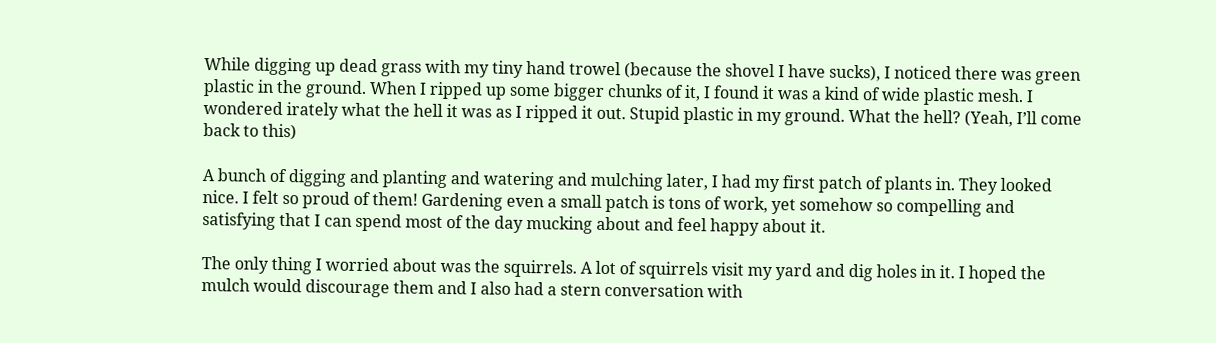While digging up dead grass with my tiny hand trowel (because the shovel I have sucks), I noticed there was green plastic in the ground. When I ripped up some bigger chunks of it, I found it was a kind of wide plastic mesh. I wondered irately what the hell it was as I ripped it out. Stupid plastic in my ground. What the hell? (Yeah, I’ll come back to this)

A bunch of digging and planting and watering and mulching later, I had my first patch of plants in. They looked nice. I felt so proud of them! Gardening even a small patch is tons of work, yet somehow so compelling and satisfying that I can spend most of the day mucking about and feel happy about it.

The only thing I worried about was the squirrels. A lot of squirrels visit my yard and dig holes in it. I hoped the mulch would discourage them and I also had a stern conversation with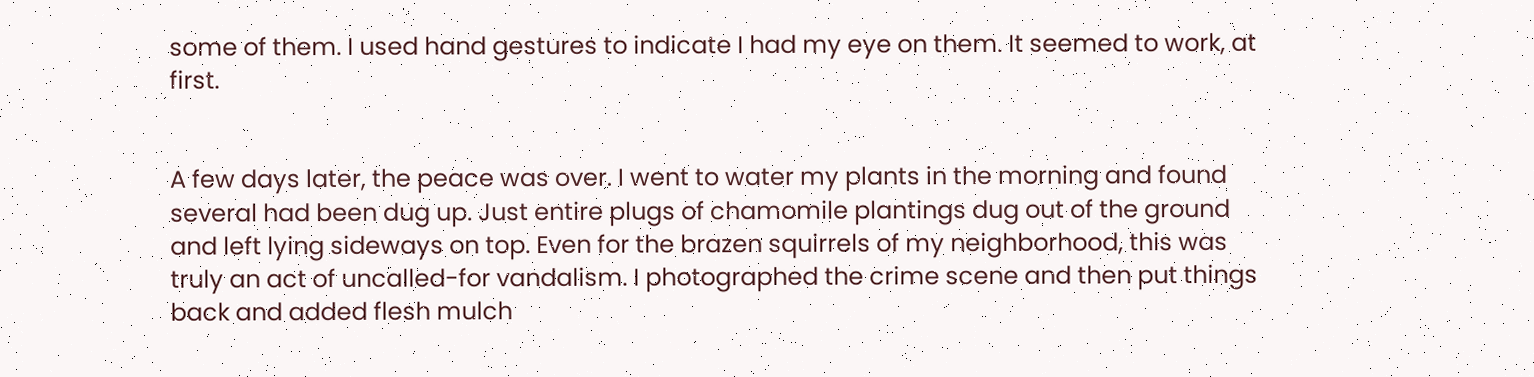some of them. I used hand gestures to indicate I had my eye on them. It seemed to work, at first.


A few days later, the peace was over. I went to water my plants in the morning and found several had been dug up. Just entire plugs of chamomile plantings dug out of the ground and left lying sideways on top. Even for the brazen squirrels of my neighborhood, this was truly an act of uncalled-for vandalism. I photographed the crime scene and then put things back and added flesh mulch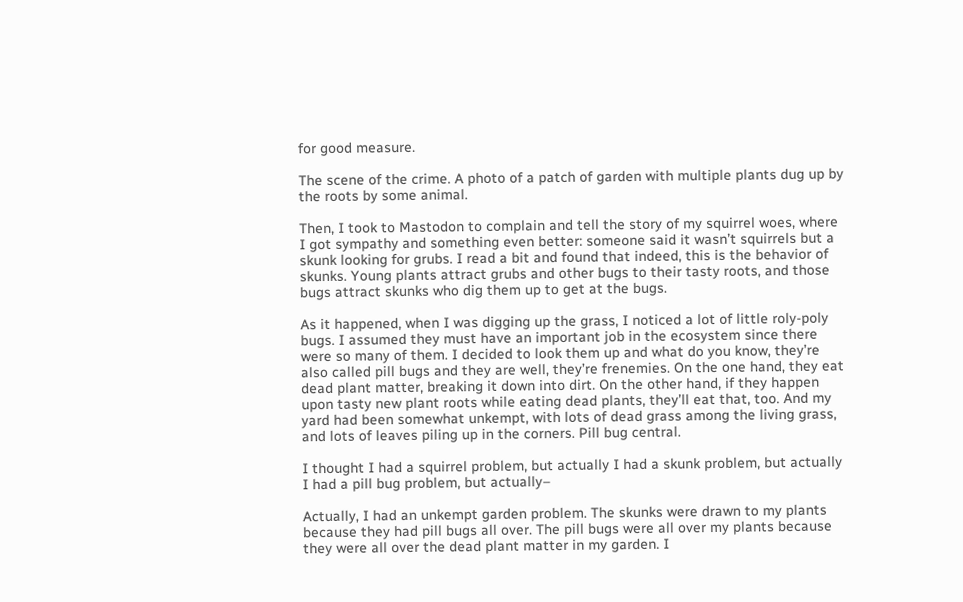for good measure.

The scene of the crime. A photo of a patch of garden with multiple plants dug up by the roots by some animal.

Then, I took to Mastodon to complain and tell the story of my squirrel woes, where I got sympathy and something even better: someone said it wasn’t squirrels but a skunk looking for grubs. I read a bit and found that indeed, this is the behavior of skunks. Young plants attract grubs and other bugs to their tasty roots, and those bugs attract skunks who dig them up to get at the bugs.

As it happened, when I was digging up the grass, I noticed a lot of little roly-poly bugs. I assumed they must have an important job in the ecosystem since there were so many of them. I decided to look them up and what do you know, they’re also called pill bugs and they are well, they’re frenemies. On the one hand, they eat dead plant matter, breaking it down into dirt. On the other hand, if they happen upon tasty new plant roots while eating dead plants, they’ll eat that, too. And my yard had been somewhat unkempt, with lots of dead grass among the living grass, and lots of leaves piling up in the corners. Pill bug central.

I thought I had a squirrel problem, but actually I had a skunk problem, but actually I had a pill bug problem, but actually–

Actually, I had an unkempt garden problem. The skunks were drawn to my plants because they had pill bugs all over. The pill bugs were all over my plants because they were all over the dead plant matter in my garden. I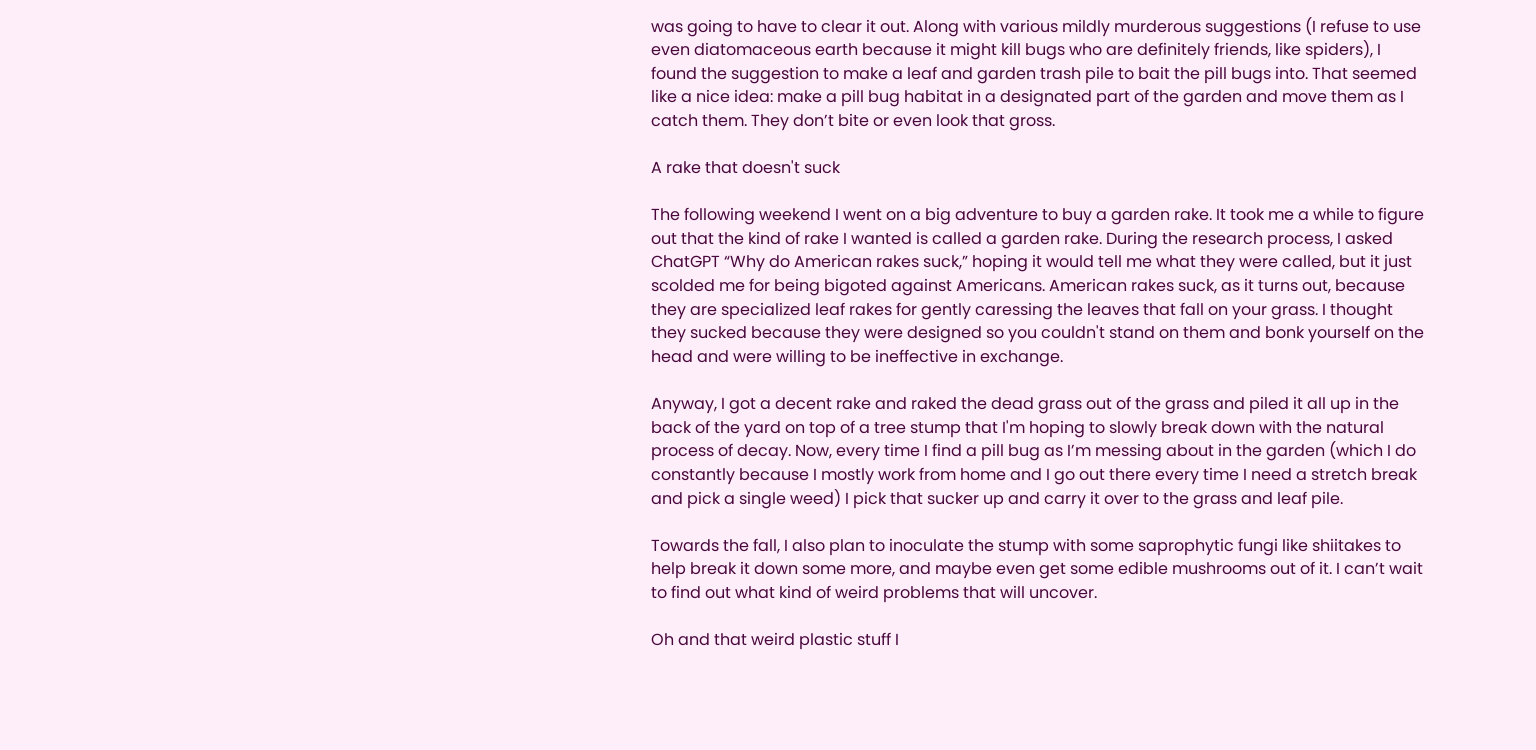was going to have to clear it out. Along with various mildly murderous suggestions (I refuse to use even diatomaceous earth because it might kill bugs who are definitely friends, like spiders), I found the suggestion to make a leaf and garden trash pile to bait the pill bugs into. That seemed like a nice idea: make a pill bug habitat in a designated part of the garden and move them as I catch them. They don’t bite or even look that gross.

A rake that doesn't suck

The following weekend I went on a big adventure to buy a garden rake. It took me a while to figure out that the kind of rake I wanted is called a garden rake. During the research process, I asked ChatGPT “Why do American rakes suck,” hoping it would tell me what they were called, but it just scolded me for being bigoted against Americans. American rakes suck, as it turns out, because they are specialized leaf rakes for gently caressing the leaves that fall on your grass. I thought they sucked because they were designed so you couldn't stand on them and bonk yourself on the head and were willing to be ineffective in exchange.

Anyway, I got a decent rake and raked the dead grass out of the grass and piled it all up in the back of the yard on top of a tree stump that I'm hoping to slowly break down with the natural process of decay. Now, every time I find a pill bug as I’m messing about in the garden (which I do constantly because I mostly work from home and I go out there every time I need a stretch break and pick a single weed) I pick that sucker up and carry it over to the grass and leaf pile.

Towards the fall, I also plan to inoculate the stump with some saprophytic fungi like shiitakes to help break it down some more, and maybe even get some edible mushrooms out of it. I can’t wait to find out what kind of weird problems that will uncover.

Oh and that weird plastic stuff I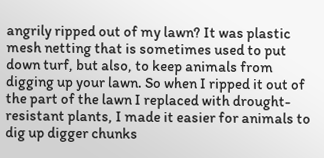angrily ripped out of my lawn? It was plastic mesh netting that is sometimes used to put down turf, but also, to keep animals from digging up your lawn. So when I ripped it out of the part of the lawn I replaced with drought-resistant plants, I made it easier for animals to dig up digger chunks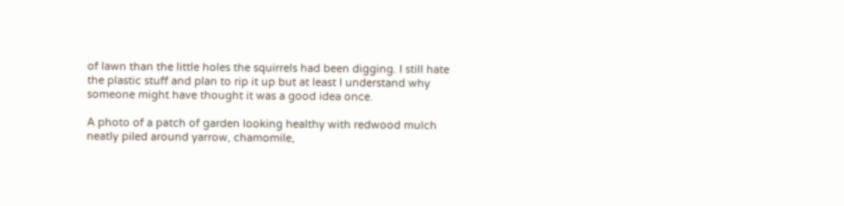of lawn than the little holes the squirrels had been digging. I still hate the plastic stuff and plan to rip it up but at least I understand why someone might have thought it was a good idea once.

A photo of a patch of garden looking healthy with redwood mulch neatly piled around yarrow, chamomile,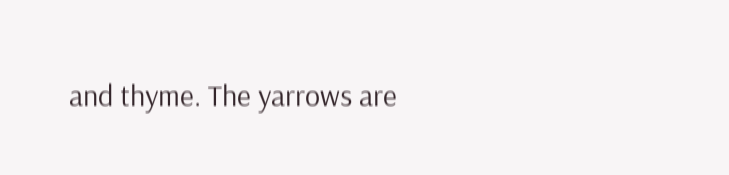and thyme. The yarrows are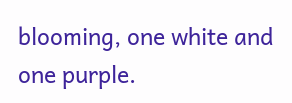blooming, one white and one purple.